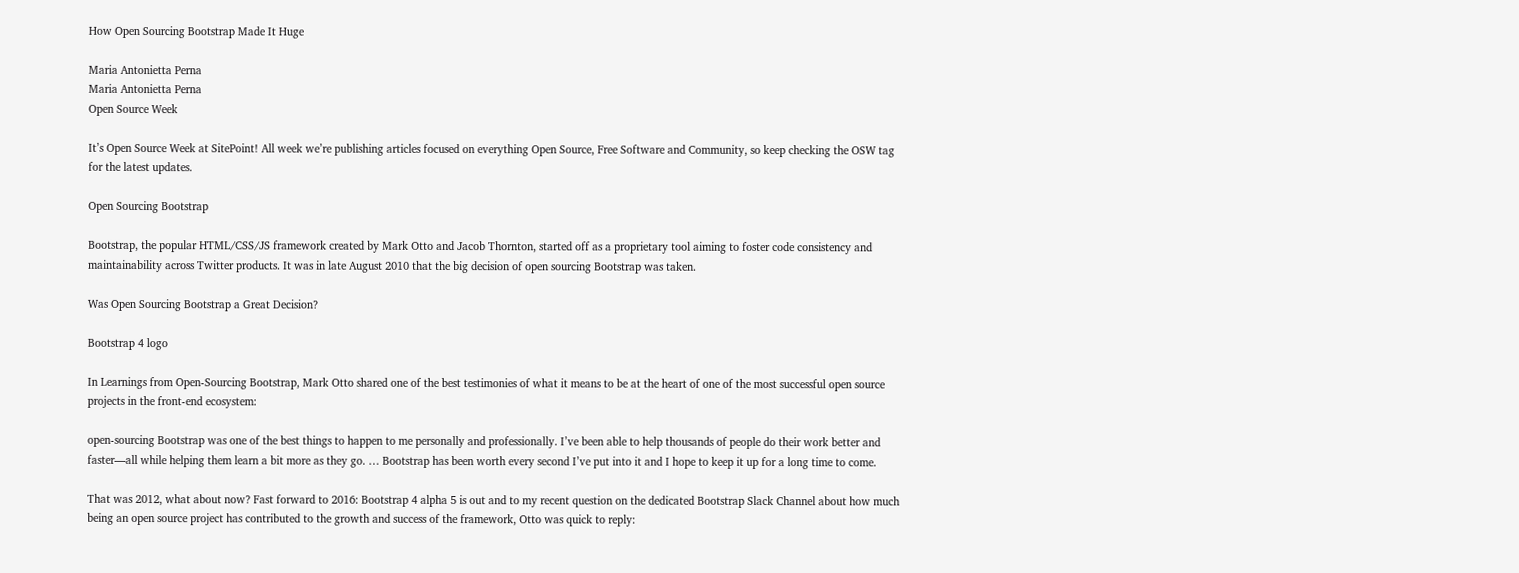How Open Sourcing Bootstrap Made It Huge

Maria Antonietta Perna
Maria Antonietta Perna
Open Source Week

It’s Open Source Week at SitePoint! All week we’re publishing articles focused on everything Open Source, Free Software and Community, so keep checking the OSW tag for the latest updates.

Open Sourcing Bootstrap

Bootstrap, the popular HTML/CSS/JS framework created by Mark Otto and Jacob Thornton, started off as a proprietary tool aiming to foster code consistency and maintainability across Twitter products. It was in late August 2010 that the big decision of open sourcing Bootstrap was taken.

Was Open Sourcing Bootstrap a Great Decision?

Bootstrap 4 logo

In Learnings from Open-Sourcing Bootstrap, Mark Otto shared one of the best testimonies of what it means to be at the heart of one of the most successful open source projects in the front-end ecosystem:

open-sourcing Bootstrap was one of the best things to happen to me personally and professionally. I’ve been able to help thousands of people do their work better and faster—all while helping them learn a bit more as they go. … Bootstrap has been worth every second I’ve put into it and I hope to keep it up for a long time to come.

That was 2012, what about now? Fast forward to 2016: Bootstrap 4 alpha 5 is out and to my recent question on the dedicated Bootstrap Slack Channel about how much being an open source project has contributed to the growth and success of the framework, Otto was quick to reply: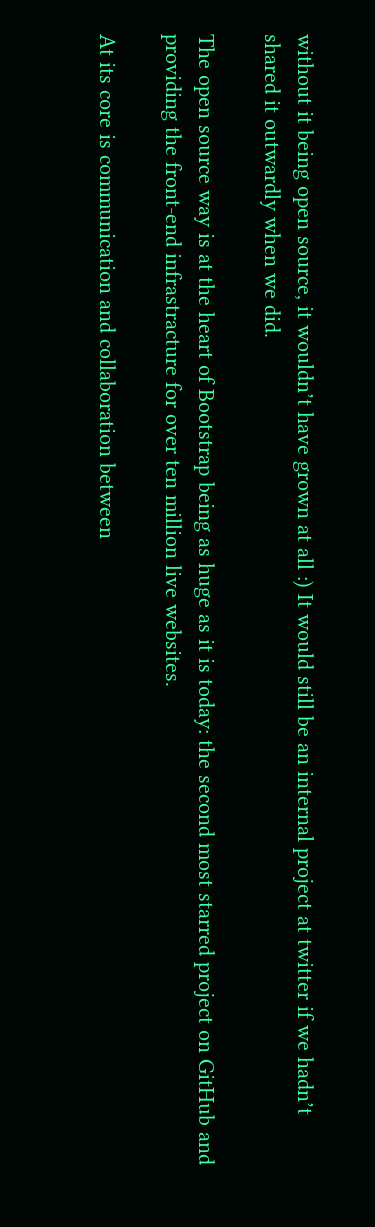without it being open source, it wouldn’t have grown at all :) It would still be an internal project at twitter if we hadn’t shared it outwardly when we did.

The open source way is at the heart of Bootstrap being as huge as it is today: the second most starred project on GitHub and providing the front-end infrastracture for over ten million live websites.

At its core is communication and collaboration between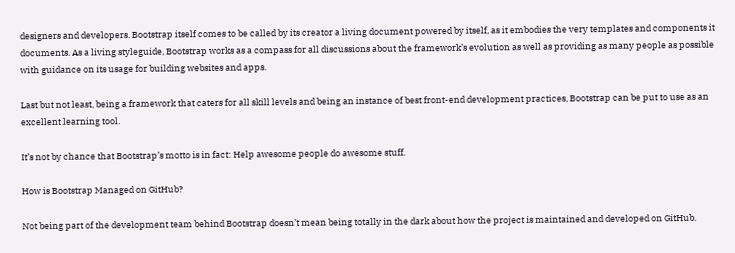designers and developers. Bootstrap itself comes to be called by its creator a living document powered by itself, as it embodies the very templates and components it documents. As a living styleguide, Bootstrap works as a compass for all discussions about the framework’s evolution as well as providing as many people as possible with guidance on its usage for building websites and apps.

Last but not least, being a framework that caters for all skill levels and being an instance of best front-end development practices, Bootstrap can be put to use as an excellent learning tool.

It’s not by chance that Bootstrap’s motto is in fact: Help awesome people do awesome stuff.

How is Bootstrap Managed on GitHub?

Not being part of the development team behind Bootstrap doesn’t mean being totally in the dark about how the project is maintained and developed on GitHub.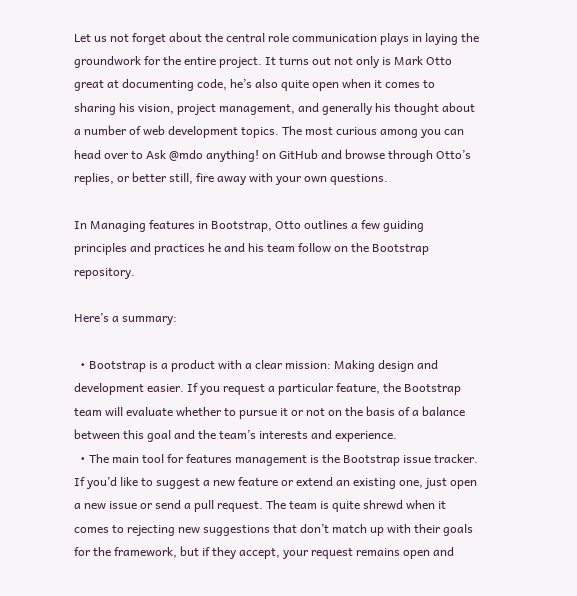Let us not forget about the central role communication plays in laying the groundwork for the entire project. It turns out not only is Mark Otto great at documenting code, he’s also quite open when it comes to sharing his vision, project management, and generally his thought about a number of web development topics. The most curious among you can head over to Ask @mdo anything! on GitHub and browse through Otto’s replies, or better still, fire away with your own questions.

In Managing features in Bootstrap, Otto outlines a few guiding principles and practices he and his team follow on the Bootstrap repository.

Here’s a summary:

  • Bootstrap is a product with a clear mission: Making design and development easier. If you request a particular feature, the Bootstrap team will evaluate whether to pursue it or not on the basis of a balance between this goal and the team’s interests and experience.
  • The main tool for features management is the Bootstrap issue tracker. If you’d like to suggest a new feature or extend an existing one, just open a new issue or send a pull request. The team is quite shrewd when it comes to rejecting new suggestions that don’t match up with their goals for the framework, but if they accept, your request remains open and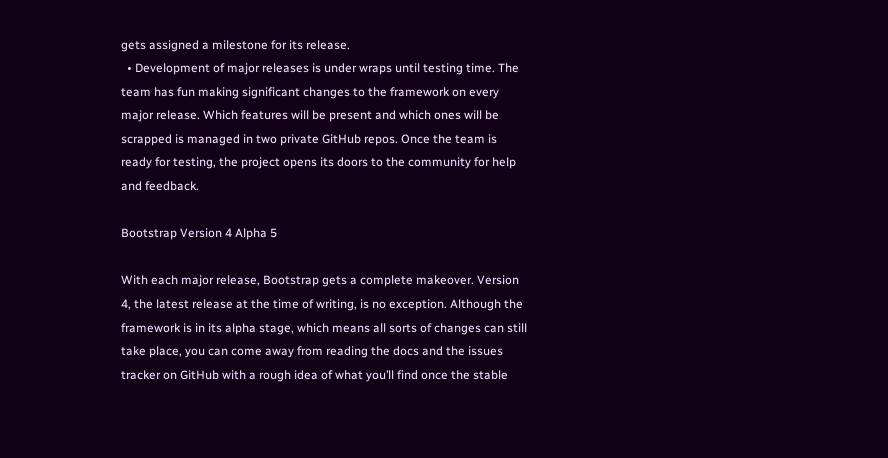gets assigned a milestone for its release.
  • Development of major releases is under wraps until testing time. The team has fun making significant changes to the framework on every major release. Which features will be present and which ones will be scrapped is managed in two private GitHub repos. Once the team is ready for testing, the project opens its doors to the community for help and feedback.

Bootstrap Version 4 Alpha 5

With each major release, Bootstrap gets a complete makeover. Version 4, the latest release at the time of writing, is no exception. Although the framework is in its alpha stage, which means all sorts of changes can still take place, you can come away from reading the docs and the issues tracker on GitHub with a rough idea of what you’ll find once the stable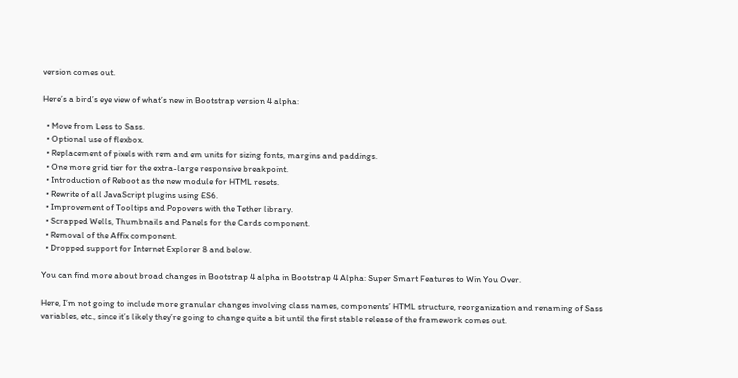version comes out.

Here’s a bird’s eye view of what’s new in Bootstrap version 4 alpha:

  • Move from Less to Sass.
  • Optional use of flexbox.
  • Replacement of pixels with rem and em units for sizing fonts, margins and paddings.
  • One more grid tier for the extra-large responsive breakpoint.
  • Introduction of Reboot as the new module for HTML resets.
  • Rewrite of all JavaScript plugins using ES6.
  • Improvement of Tooltips and Popovers with the Tether library.
  • Scrapped Wells, Thumbnails and Panels for the Cards component.
  • Removal of the Affix component.
  • Dropped support for Internet Explorer 8 and below.

You can find more about broad changes in Bootstrap 4 alpha in Bootstrap 4 Alpha: Super Smart Features to Win You Over.

Here, I’m not going to include more granular changes involving class names, components’ HTML structure, reorganization and renaming of Sass variables, etc., since it’s likely they’re going to change quite a bit until the first stable release of the framework comes out.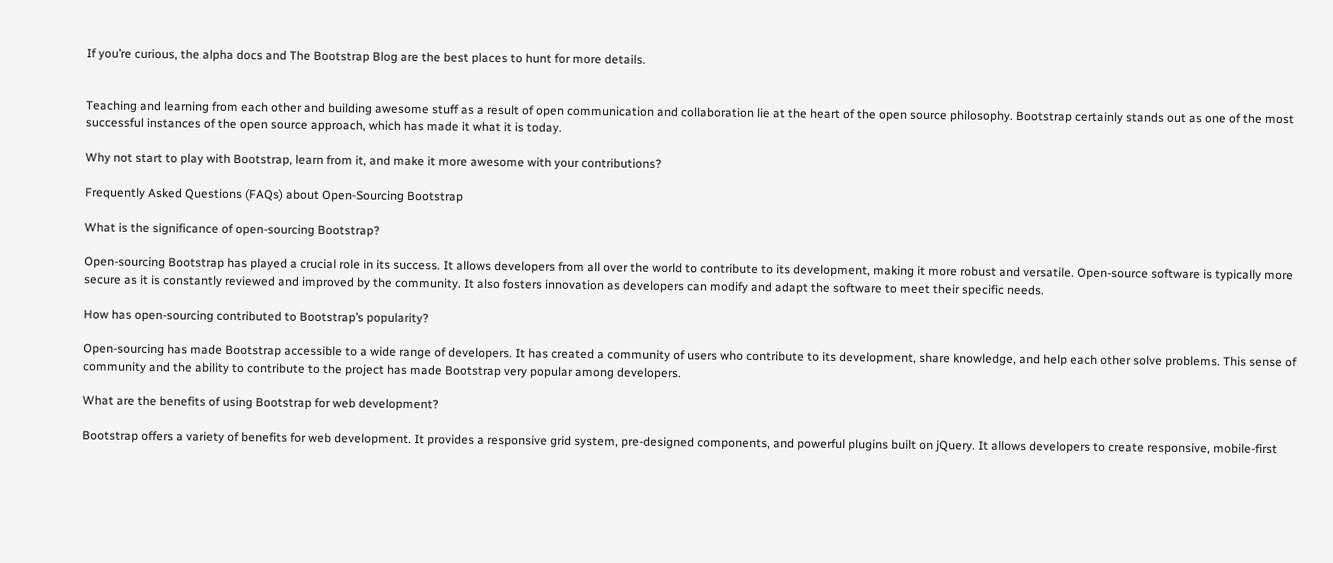If you’re curious, the alpha docs and The Bootstrap Blog are the best places to hunt for more details.


Teaching and learning from each other and building awesome stuff as a result of open communication and collaboration lie at the heart of the open source philosophy. Bootstrap certainly stands out as one of the most successful instances of the open source approach, which has made it what it is today.

Why not start to play with Bootstrap, learn from it, and make it more awesome with your contributions?

Frequently Asked Questions (FAQs) about Open-Sourcing Bootstrap

What is the significance of open-sourcing Bootstrap?

Open-sourcing Bootstrap has played a crucial role in its success. It allows developers from all over the world to contribute to its development, making it more robust and versatile. Open-source software is typically more secure as it is constantly reviewed and improved by the community. It also fosters innovation as developers can modify and adapt the software to meet their specific needs.

How has open-sourcing contributed to Bootstrap’s popularity?

Open-sourcing has made Bootstrap accessible to a wide range of developers. It has created a community of users who contribute to its development, share knowledge, and help each other solve problems. This sense of community and the ability to contribute to the project has made Bootstrap very popular among developers.

What are the benefits of using Bootstrap for web development?

Bootstrap offers a variety of benefits for web development. It provides a responsive grid system, pre-designed components, and powerful plugins built on jQuery. It allows developers to create responsive, mobile-first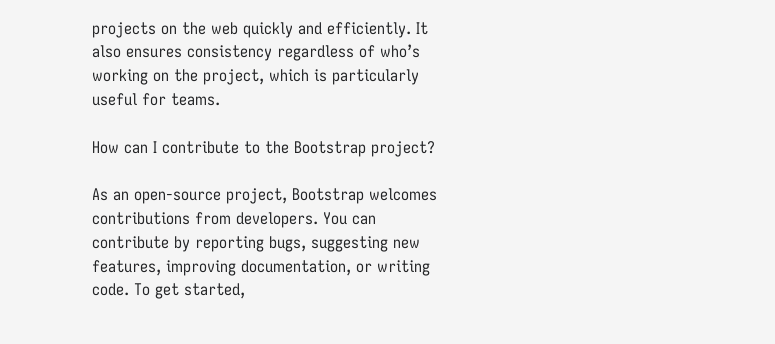projects on the web quickly and efficiently. It also ensures consistency regardless of who’s working on the project, which is particularly useful for teams.

How can I contribute to the Bootstrap project?

As an open-source project, Bootstrap welcomes contributions from developers. You can contribute by reporting bugs, suggesting new features, improving documentation, or writing code. To get started,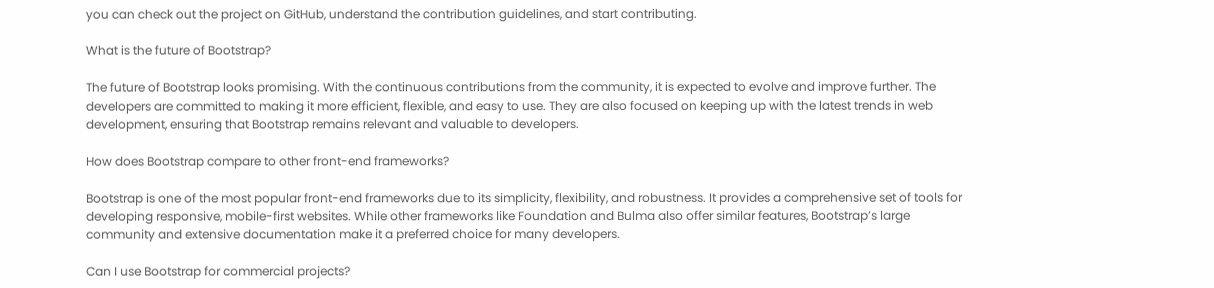you can check out the project on GitHub, understand the contribution guidelines, and start contributing.

What is the future of Bootstrap?

The future of Bootstrap looks promising. With the continuous contributions from the community, it is expected to evolve and improve further. The developers are committed to making it more efficient, flexible, and easy to use. They are also focused on keeping up with the latest trends in web development, ensuring that Bootstrap remains relevant and valuable to developers.

How does Bootstrap compare to other front-end frameworks?

Bootstrap is one of the most popular front-end frameworks due to its simplicity, flexibility, and robustness. It provides a comprehensive set of tools for developing responsive, mobile-first websites. While other frameworks like Foundation and Bulma also offer similar features, Bootstrap’s large community and extensive documentation make it a preferred choice for many developers.

Can I use Bootstrap for commercial projects?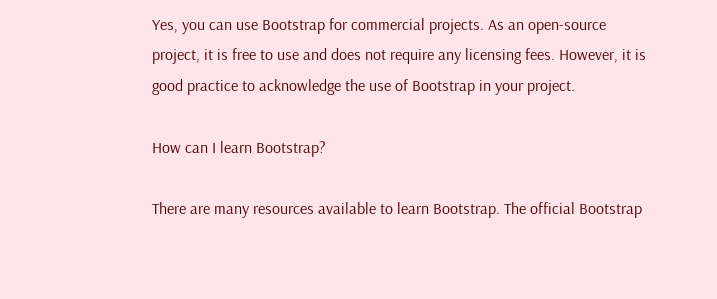Yes, you can use Bootstrap for commercial projects. As an open-source project, it is free to use and does not require any licensing fees. However, it is good practice to acknowledge the use of Bootstrap in your project.

How can I learn Bootstrap?

There are many resources available to learn Bootstrap. The official Bootstrap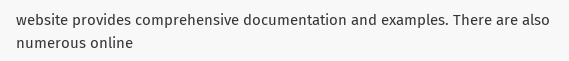website provides comprehensive documentation and examples. There are also numerous online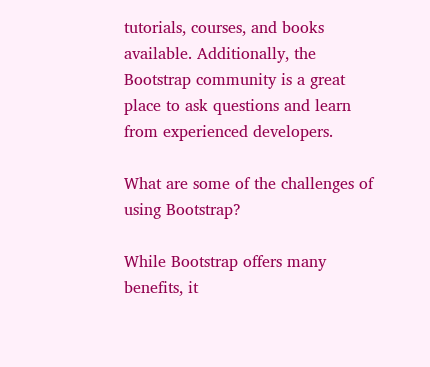tutorials, courses, and books available. Additionally, the Bootstrap community is a great place to ask questions and learn from experienced developers.

What are some of the challenges of using Bootstrap?

While Bootstrap offers many benefits, it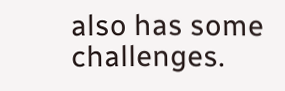also has some challenges.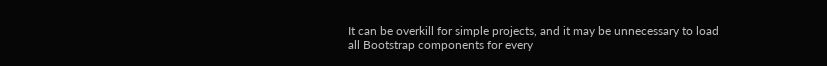It can be overkill for simple projects, and it may be unnecessary to load all Bootstrap components for every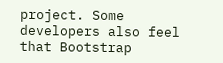project. Some developers also feel that Bootstrap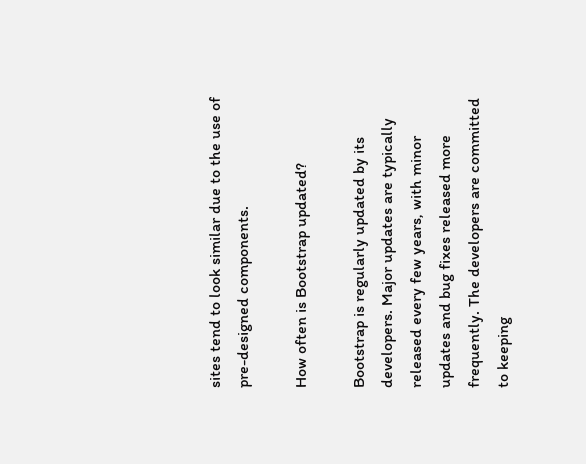sites tend to look similar due to the use of pre-designed components.

How often is Bootstrap updated?

Bootstrap is regularly updated by its developers. Major updates are typically released every few years, with minor updates and bug fixes released more frequently. The developers are committed to keeping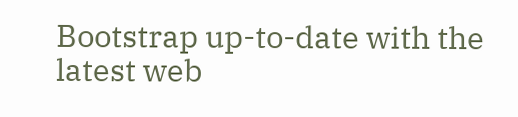Bootstrap up-to-date with the latest web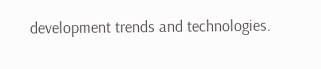development trends and technologies.